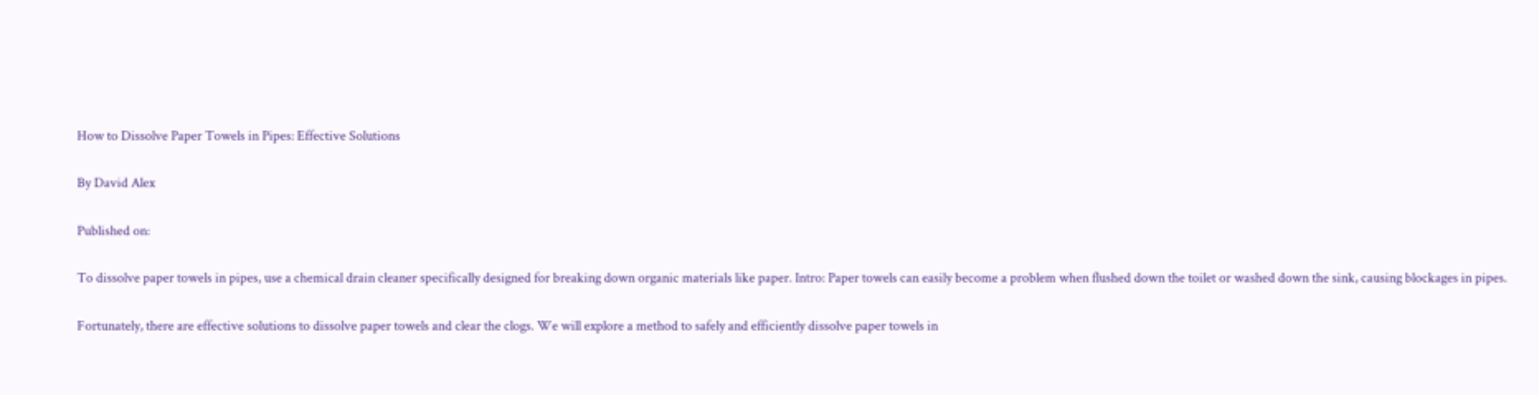How to Dissolve Paper Towels in Pipes: Effective Solutions

By David Alex

Published on:

To dissolve paper towels in pipes, use a chemical drain cleaner specifically designed for breaking down organic materials like paper. Intro: Paper towels can easily become a problem when flushed down the toilet or washed down the sink, causing blockages in pipes.

Fortunately, there are effective solutions to dissolve paper towels and clear the clogs. We will explore a method to safely and efficiently dissolve paper towels in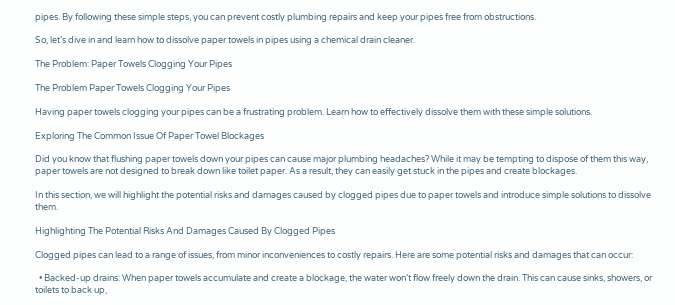pipes. By following these simple steps, you can prevent costly plumbing repairs and keep your pipes free from obstructions.

So, let’s dive in and learn how to dissolve paper towels in pipes using a chemical drain cleaner.

The Problem: Paper Towels Clogging Your Pipes

The Problem Paper Towels Clogging Your Pipes

Having paper towels clogging your pipes can be a frustrating problem. Learn how to effectively dissolve them with these simple solutions.

Exploring The Common Issue Of Paper Towel Blockages

Did you know that flushing paper towels down your pipes can cause major plumbing headaches? While it may be tempting to dispose of them this way, paper towels are not designed to break down like toilet paper. As a result, they can easily get stuck in the pipes and create blockages.

In this section, we will highlight the potential risks and damages caused by clogged pipes due to paper towels and introduce simple solutions to dissolve them.

Highlighting The Potential Risks And Damages Caused By Clogged Pipes

Clogged pipes can lead to a range of issues, from minor inconveniences to costly repairs. Here are some potential risks and damages that can occur:

  • Backed-up drains: When paper towels accumulate and create a blockage, the water won’t flow freely down the drain. This can cause sinks, showers, or toilets to back up,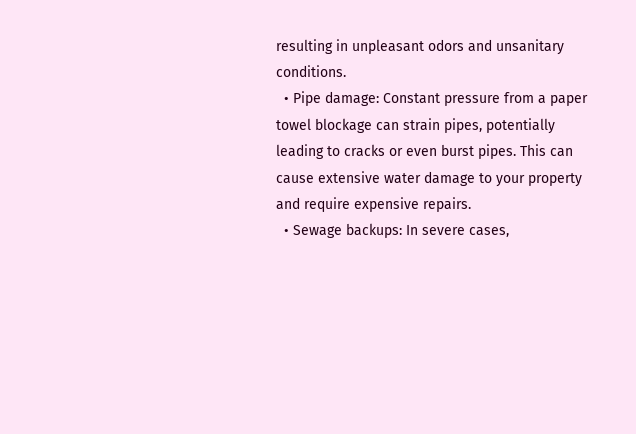resulting in unpleasant odors and unsanitary conditions.
  • Pipe damage: Constant pressure from a paper towel blockage can strain pipes, potentially leading to cracks or even burst pipes. This can cause extensive water damage to your property and require expensive repairs.
  • Sewage backups: In severe cases,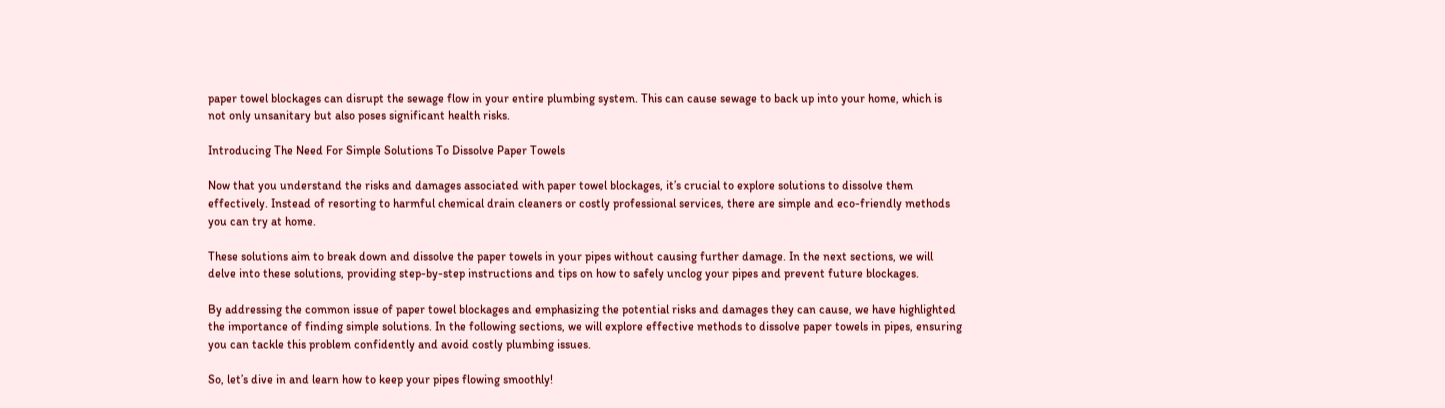paper towel blockages can disrupt the sewage flow in your entire plumbing system. This can cause sewage to back up into your home, which is not only unsanitary but also poses significant health risks.

Introducing The Need For Simple Solutions To Dissolve Paper Towels

Now that you understand the risks and damages associated with paper towel blockages, it’s crucial to explore solutions to dissolve them effectively. Instead of resorting to harmful chemical drain cleaners or costly professional services, there are simple and eco-friendly methods you can try at home.

These solutions aim to break down and dissolve the paper towels in your pipes without causing further damage. In the next sections, we will delve into these solutions, providing step-by-step instructions and tips on how to safely unclog your pipes and prevent future blockages.

By addressing the common issue of paper towel blockages and emphasizing the potential risks and damages they can cause, we have highlighted the importance of finding simple solutions. In the following sections, we will explore effective methods to dissolve paper towels in pipes, ensuring you can tackle this problem confidently and avoid costly plumbing issues.

So, let’s dive in and learn how to keep your pipes flowing smoothly!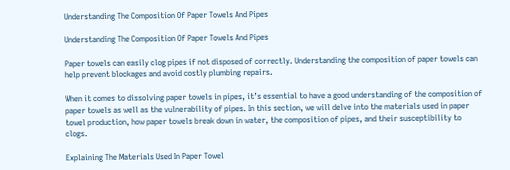Understanding The Composition Of Paper Towels And Pipes

Understanding The Composition Of Paper Towels And Pipes

Paper towels can easily clog pipes if not disposed of correctly. Understanding the composition of paper towels can help prevent blockages and avoid costly plumbing repairs.

When it comes to dissolving paper towels in pipes, it’s essential to have a good understanding of the composition of paper towels as well as the vulnerability of pipes. In this section, we will delve into the materials used in paper towel production, how paper towels break down in water, the composition of pipes, and their susceptibility to clogs.

Explaining The Materials Used In Paper Towel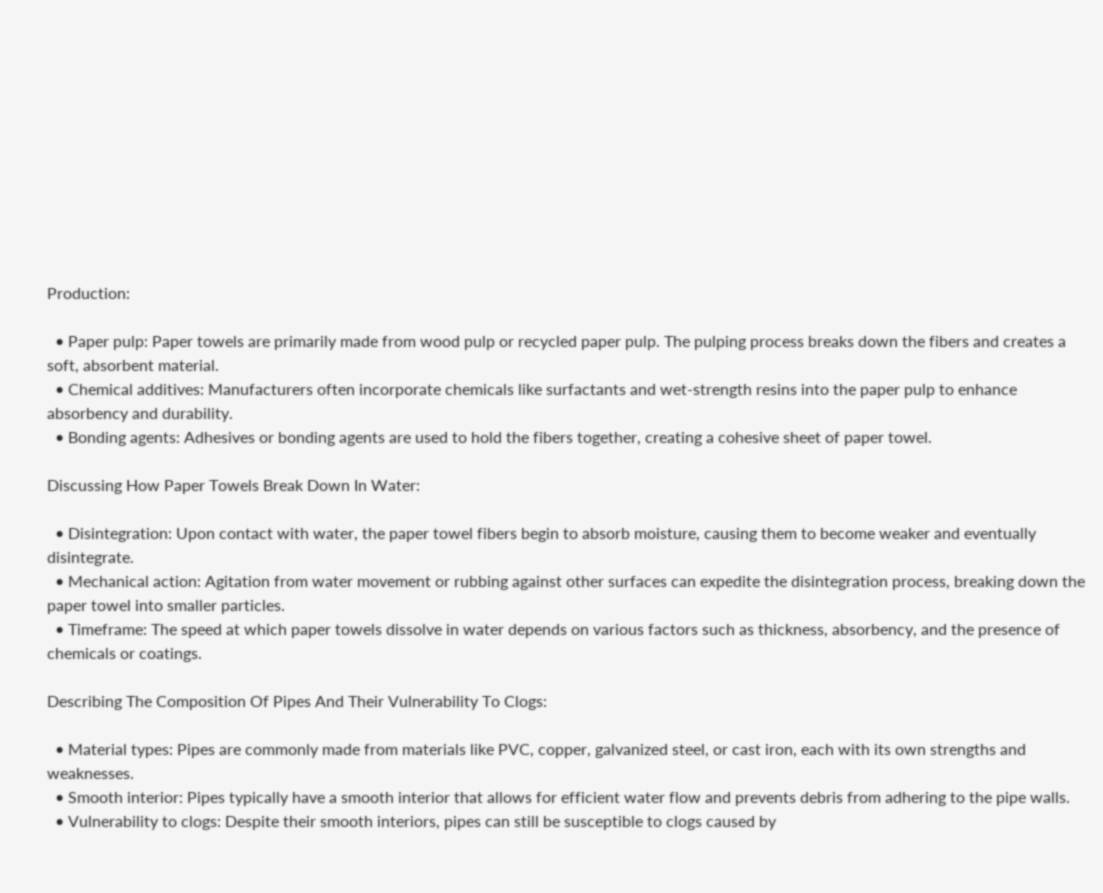Production:

  • Paper pulp: Paper towels are primarily made from wood pulp or recycled paper pulp. The pulping process breaks down the fibers and creates a soft, absorbent material.
  • Chemical additives: Manufacturers often incorporate chemicals like surfactants and wet-strength resins into the paper pulp to enhance absorbency and durability.
  • Bonding agents: Adhesives or bonding agents are used to hold the fibers together, creating a cohesive sheet of paper towel.

Discussing How Paper Towels Break Down In Water:

  • Disintegration: Upon contact with water, the paper towel fibers begin to absorb moisture, causing them to become weaker and eventually disintegrate.
  • Mechanical action: Agitation from water movement or rubbing against other surfaces can expedite the disintegration process, breaking down the paper towel into smaller particles.
  • Timeframe: The speed at which paper towels dissolve in water depends on various factors such as thickness, absorbency, and the presence of chemicals or coatings.

Describing The Composition Of Pipes And Their Vulnerability To Clogs:

  • Material types: Pipes are commonly made from materials like PVC, copper, galvanized steel, or cast iron, each with its own strengths and weaknesses.
  • Smooth interior: Pipes typically have a smooth interior that allows for efficient water flow and prevents debris from adhering to the pipe walls.
  • Vulnerability to clogs: Despite their smooth interiors, pipes can still be susceptible to clogs caused by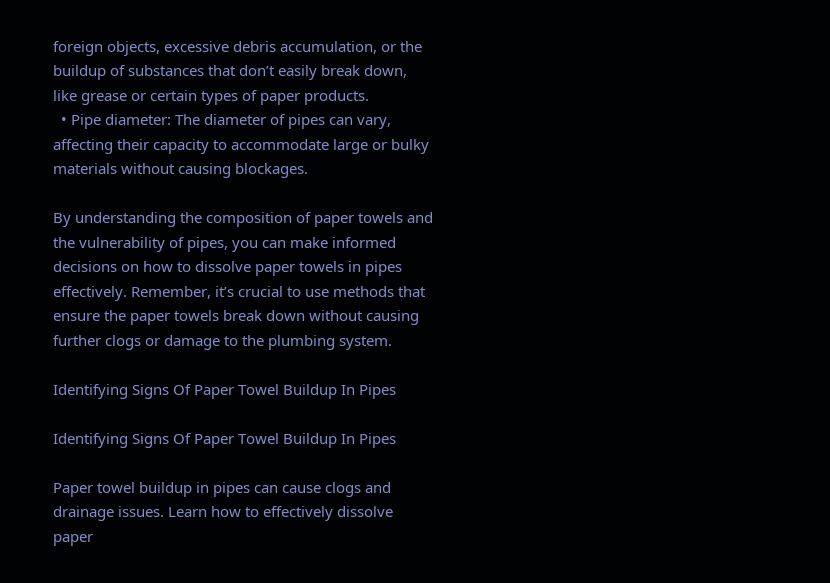foreign objects, excessive debris accumulation, or the buildup of substances that don’t easily break down, like grease or certain types of paper products.
  • Pipe diameter: The diameter of pipes can vary, affecting their capacity to accommodate large or bulky materials without causing blockages.

By understanding the composition of paper towels and the vulnerability of pipes, you can make informed decisions on how to dissolve paper towels in pipes effectively. Remember, it’s crucial to use methods that ensure the paper towels break down without causing further clogs or damage to the plumbing system.

Identifying Signs Of Paper Towel Buildup In Pipes

Identifying Signs Of Paper Towel Buildup In Pipes

Paper towel buildup in pipes can cause clogs and drainage issues. Learn how to effectively dissolve paper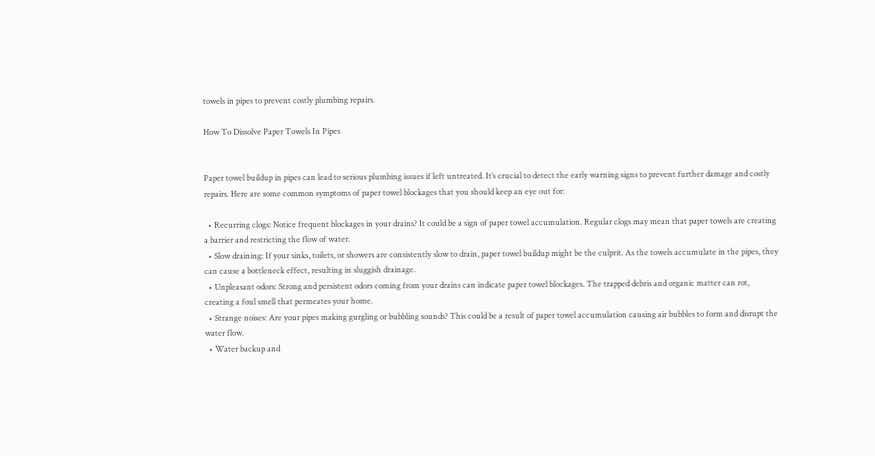towels in pipes to prevent costly plumbing repairs.

How To Dissolve Paper Towels In Pipes


Paper towel buildup in pipes can lead to serious plumbing issues if left untreated. It’s crucial to detect the early warning signs to prevent further damage and costly repairs. Here are some common symptoms of paper towel blockages that you should keep an eye out for:

  • Recurring clogs: Notice frequent blockages in your drains? It could be a sign of paper towel accumulation. Regular clogs may mean that paper towels are creating a barrier and restricting the flow of water.
  • Slow draining: If your sinks, toilets, or showers are consistently slow to drain, paper towel buildup might be the culprit. As the towels accumulate in the pipes, they can cause a bottleneck effect, resulting in sluggish drainage.
  • Unpleasant odors: Strong and persistent odors coming from your drains can indicate paper towel blockages. The trapped debris and organic matter can rot, creating a foul smell that permeates your home.
  • Strange noises: Are your pipes making gurgling or bubbling sounds? This could be a result of paper towel accumulation causing air bubbles to form and disrupt the water flow.
  • Water backup and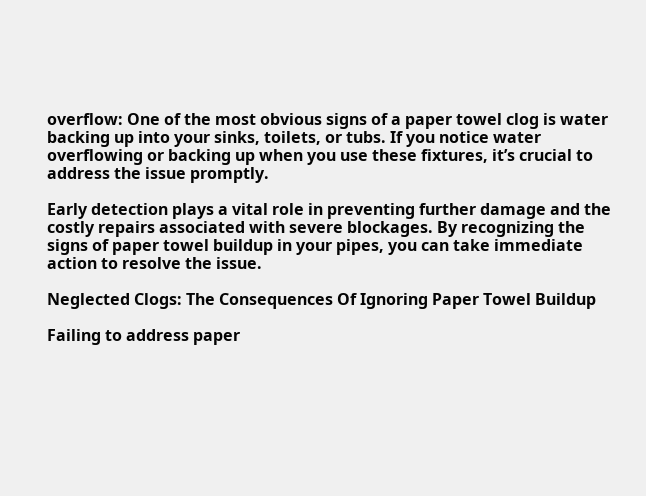overflow: One of the most obvious signs of a paper towel clog is water backing up into your sinks, toilets, or tubs. If you notice water overflowing or backing up when you use these fixtures, it’s crucial to address the issue promptly.

Early detection plays a vital role in preventing further damage and the costly repairs associated with severe blockages. By recognizing the signs of paper towel buildup in your pipes, you can take immediate action to resolve the issue.

Neglected Clogs: The Consequences Of Ignoring Paper Towel Buildup

Failing to address paper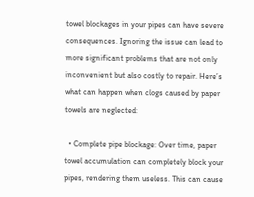towel blockages in your pipes can have severe consequences. Ignoring the issue can lead to more significant problems that are not only inconvenient but also costly to repair. Here’s what can happen when clogs caused by paper towels are neglected:

  • Complete pipe blockage: Over time, paper towel accumulation can completely block your pipes, rendering them useless. This can cause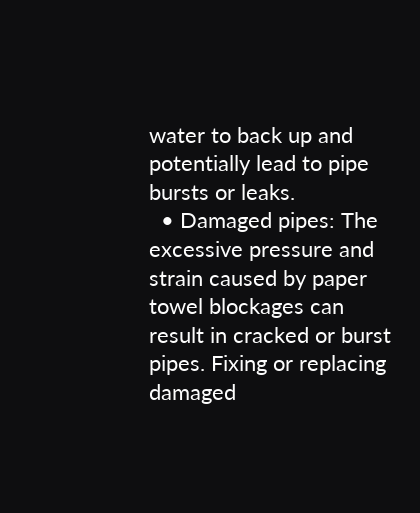water to back up and potentially lead to pipe bursts or leaks.
  • Damaged pipes: The excessive pressure and strain caused by paper towel blockages can result in cracked or burst pipes. Fixing or replacing damaged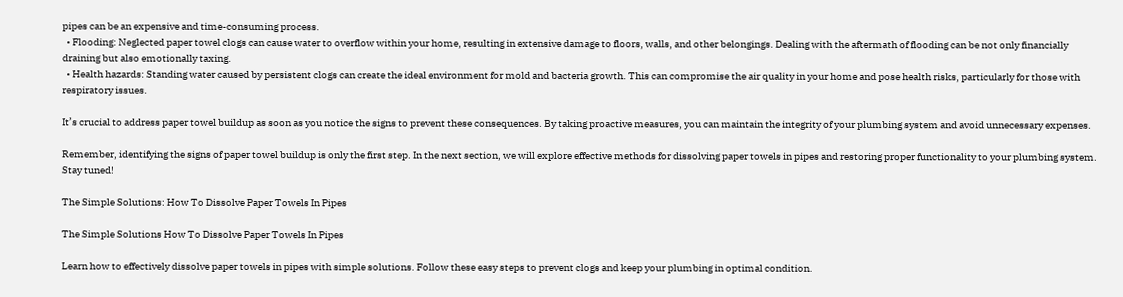pipes can be an expensive and time-consuming process.
  • Flooding: Neglected paper towel clogs can cause water to overflow within your home, resulting in extensive damage to floors, walls, and other belongings. Dealing with the aftermath of flooding can be not only financially draining but also emotionally taxing.
  • Health hazards: Standing water caused by persistent clogs can create the ideal environment for mold and bacteria growth. This can compromise the air quality in your home and pose health risks, particularly for those with respiratory issues.

It’s crucial to address paper towel buildup as soon as you notice the signs to prevent these consequences. By taking proactive measures, you can maintain the integrity of your plumbing system and avoid unnecessary expenses.

Remember, identifying the signs of paper towel buildup is only the first step. In the next section, we will explore effective methods for dissolving paper towels in pipes and restoring proper functionality to your plumbing system. Stay tuned!

The Simple Solutions: How To Dissolve Paper Towels In Pipes

The Simple Solutions How To Dissolve Paper Towels In Pipes

Learn how to effectively dissolve paper towels in pipes with simple solutions. Follow these easy steps to prevent clogs and keep your plumbing in optimal condition.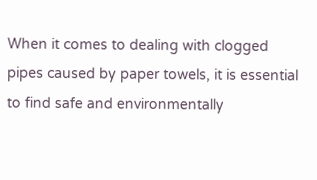When it comes to dealing with clogged pipes caused by paper towels, it is essential to find safe and environmentally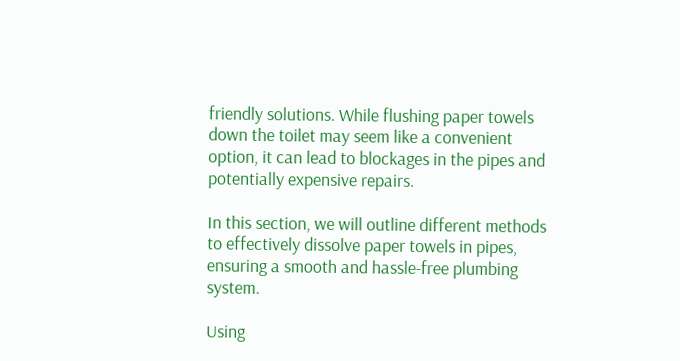friendly solutions. While flushing paper towels down the toilet may seem like a convenient option, it can lead to blockages in the pipes and potentially expensive repairs.

In this section, we will outline different methods to effectively dissolve paper towels in pipes, ensuring a smooth and hassle-free plumbing system.

Using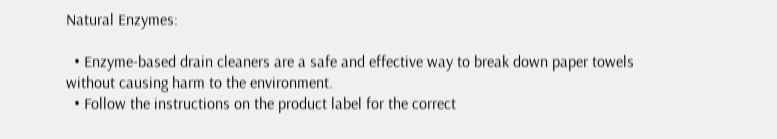Natural Enzymes:

  • Enzyme-based drain cleaners are a safe and effective way to break down paper towels without causing harm to the environment.
  • Follow the instructions on the product label for the correct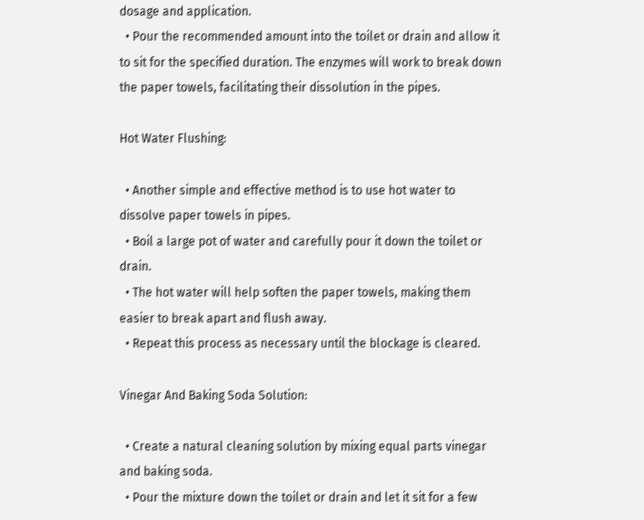dosage and application.
  • Pour the recommended amount into the toilet or drain and allow it to sit for the specified duration. The enzymes will work to break down the paper towels, facilitating their dissolution in the pipes.

Hot Water Flushing:

  • Another simple and effective method is to use hot water to dissolve paper towels in pipes.
  • Boil a large pot of water and carefully pour it down the toilet or drain.
  • The hot water will help soften the paper towels, making them easier to break apart and flush away.
  • Repeat this process as necessary until the blockage is cleared.

Vinegar And Baking Soda Solution:

  • Create a natural cleaning solution by mixing equal parts vinegar and baking soda.
  • Pour the mixture down the toilet or drain and let it sit for a few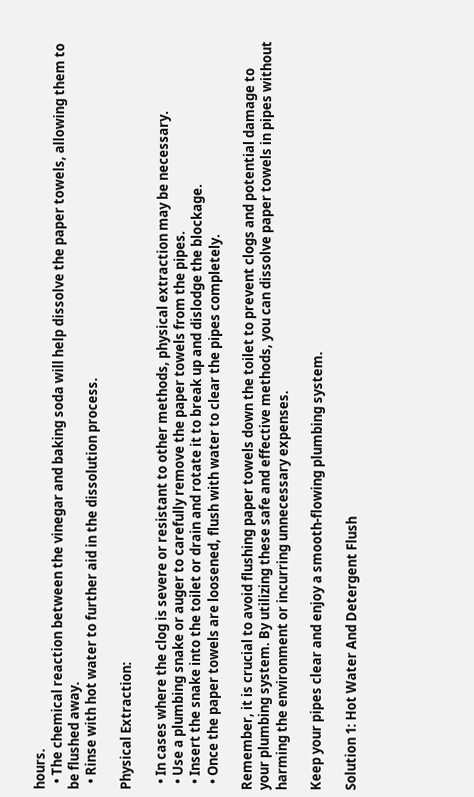hours.
  • The chemical reaction between the vinegar and baking soda will help dissolve the paper towels, allowing them to be flushed away.
  • Rinse with hot water to further aid in the dissolution process.

Physical Extraction:

  • In cases where the clog is severe or resistant to other methods, physical extraction may be necessary.
  • Use a plumbing snake or auger to carefully remove the paper towels from the pipes.
  • Insert the snake into the toilet or drain and rotate it to break up and dislodge the blockage.
  • Once the paper towels are loosened, flush with water to clear the pipes completely.

Remember, it is crucial to avoid flushing paper towels down the toilet to prevent clogs and potential damage to your plumbing system. By utilizing these safe and effective methods, you can dissolve paper towels in pipes without harming the environment or incurring unnecessary expenses.

Keep your pipes clear and enjoy a smooth-flowing plumbing system.

Solution 1: Hot Water And Detergent Flush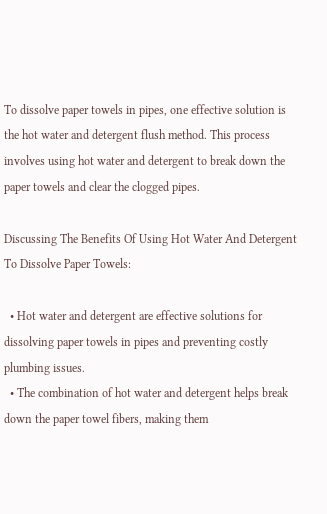To dissolve paper towels in pipes, one effective solution is the hot water and detergent flush method. This process involves using hot water and detergent to break down the paper towels and clear the clogged pipes.

Discussing The Benefits Of Using Hot Water And Detergent To Dissolve Paper Towels:

  • Hot water and detergent are effective solutions for dissolving paper towels in pipes and preventing costly plumbing issues.
  • The combination of hot water and detergent helps break down the paper towel fibers, making them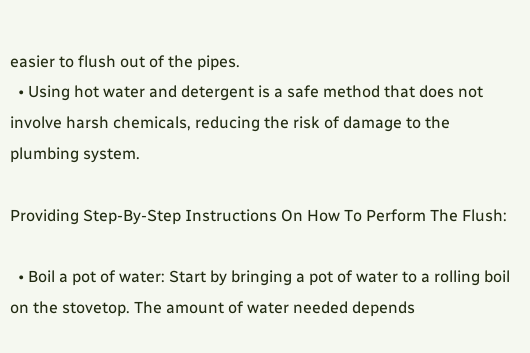easier to flush out of the pipes.
  • Using hot water and detergent is a safe method that does not involve harsh chemicals, reducing the risk of damage to the plumbing system.

Providing Step-By-Step Instructions On How To Perform The Flush:

  • Boil a pot of water: Start by bringing a pot of water to a rolling boil on the stovetop. The amount of water needed depends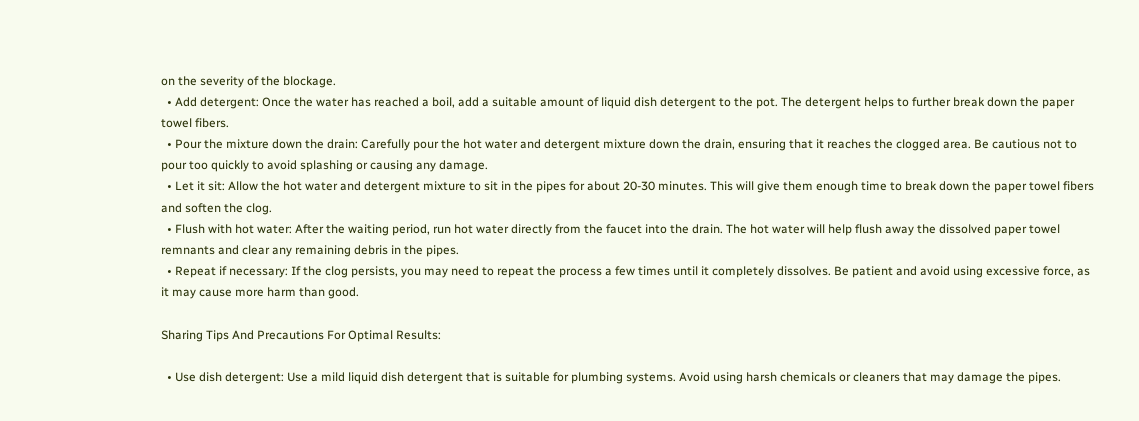on the severity of the blockage.
  • Add detergent: Once the water has reached a boil, add a suitable amount of liquid dish detergent to the pot. The detergent helps to further break down the paper towel fibers.
  • Pour the mixture down the drain: Carefully pour the hot water and detergent mixture down the drain, ensuring that it reaches the clogged area. Be cautious not to pour too quickly to avoid splashing or causing any damage.
  • Let it sit: Allow the hot water and detergent mixture to sit in the pipes for about 20-30 minutes. This will give them enough time to break down the paper towel fibers and soften the clog.
  • Flush with hot water: After the waiting period, run hot water directly from the faucet into the drain. The hot water will help flush away the dissolved paper towel remnants and clear any remaining debris in the pipes.
  • Repeat if necessary: If the clog persists, you may need to repeat the process a few times until it completely dissolves. Be patient and avoid using excessive force, as it may cause more harm than good.

Sharing Tips And Precautions For Optimal Results:

  • Use dish detergent: Use a mild liquid dish detergent that is suitable for plumbing systems. Avoid using harsh chemicals or cleaners that may damage the pipes.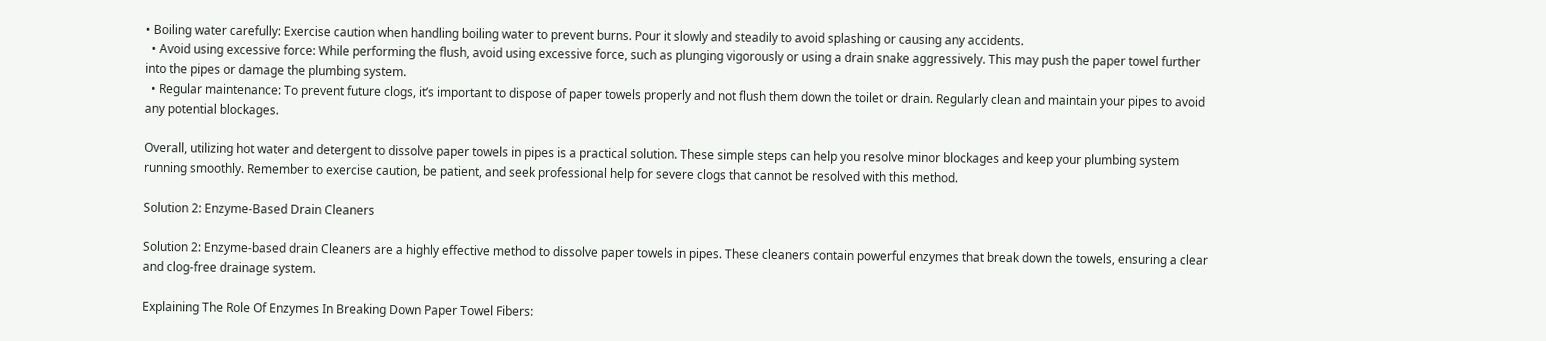• Boiling water carefully: Exercise caution when handling boiling water to prevent burns. Pour it slowly and steadily to avoid splashing or causing any accidents.
  • Avoid using excessive force: While performing the flush, avoid using excessive force, such as plunging vigorously or using a drain snake aggressively. This may push the paper towel further into the pipes or damage the plumbing system.
  • Regular maintenance: To prevent future clogs, it’s important to dispose of paper towels properly and not flush them down the toilet or drain. Regularly clean and maintain your pipes to avoid any potential blockages.

Overall, utilizing hot water and detergent to dissolve paper towels in pipes is a practical solution. These simple steps can help you resolve minor blockages and keep your plumbing system running smoothly. Remember to exercise caution, be patient, and seek professional help for severe clogs that cannot be resolved with this method.

Solution 2: Enzyme-Based Drain Cleaners

Solution 2: Enzyme-based drain Cleaners are a highly effective method to dissolve paper towels in pipes. These cleaners contain powerful enzymes that break down the towels, ensuring a clear and clog-free drainage system.

Explaining The Role Of Enzymes In Breaking Down Paper Towel Fibers: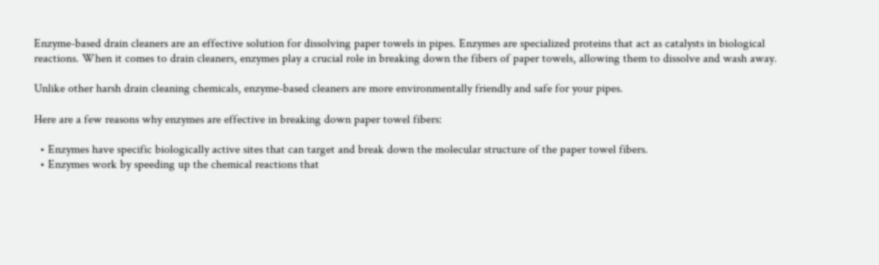Enzyme-based drain cleaners are an effective solution for dissolving paper towels in pipes. Enzymes are specialized proteins that act as catalysts in biological reactions. When it comes to drain cleaners, enzymes play a crucial role in breaking down the fibers of paper towels, allowing them to dissolve and wash away.

Unlike other harsh drain cleaning chemicals, enzyme-based cleaners are more environmentally friendly and safe for your pipes.

Here are a few reasons why enzymes are effective in breaking down paper towel fibers:

  • Enzymes have specific biologically active sites that can target and break down the molecular structure of the paper towel fibers.
  • Enzymes work by speeding up the chemical reactions that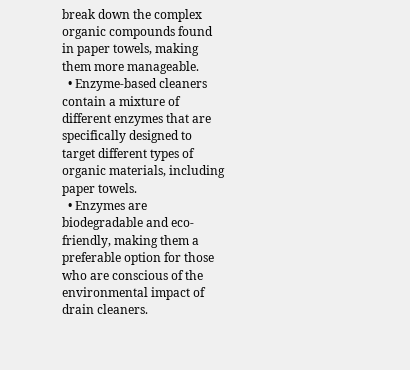break down the complex organic compounds found in paper towels, making them more manageable.
  • Enzyme-based cleaners contain a mixture of different enzymes that are specifically designed to target different types of organic materials, including paper towels.
  • Enzymes are biodegradable and eco-friendly, making them a preferable option for those who are conscious of the environmental impact of drain cleaners.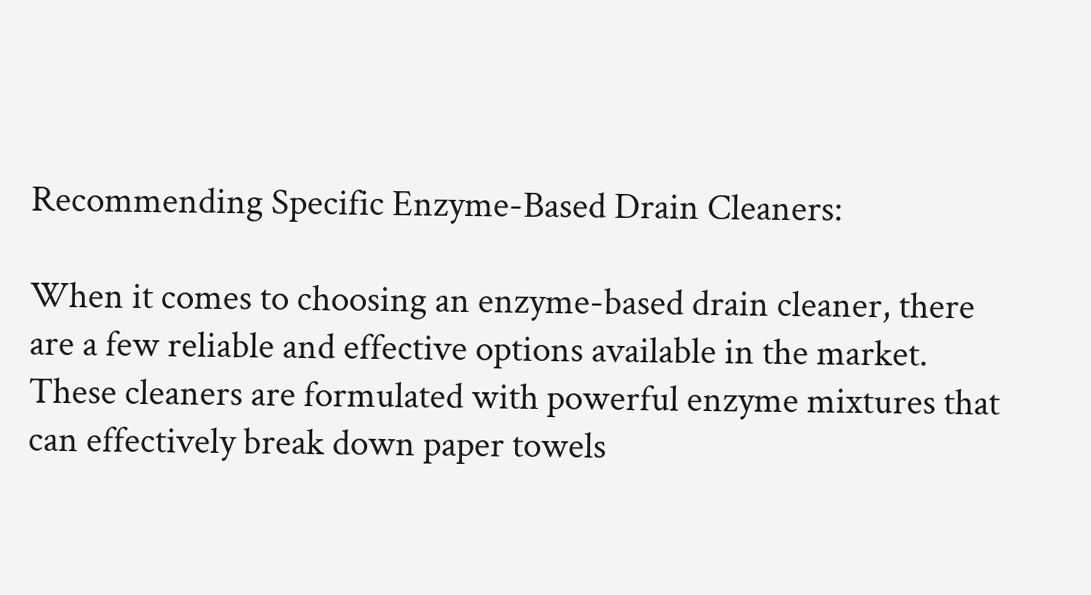Recommending Specific Enzyme-Based Drain Cleaners:

When it comes to choosing an enzyme-based drain cleaner, there are a few reliable and effective options available in the market. These cleaners are formulated with powerful enzyme mixtures that can effectively break down paper towels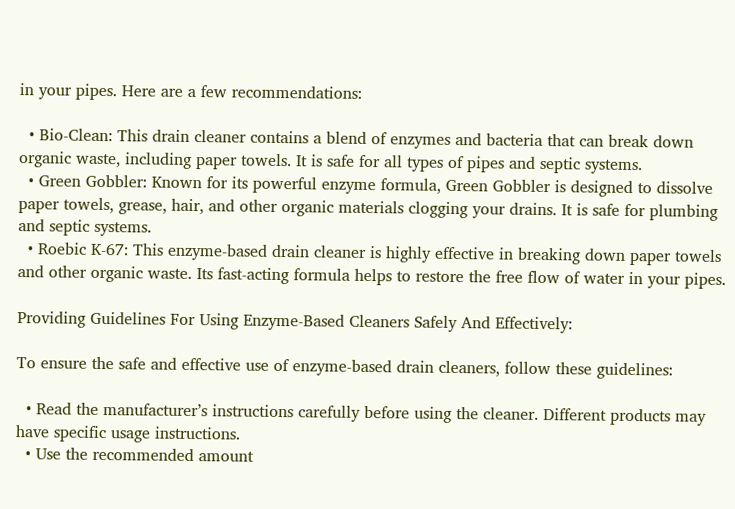in your pipes. Here are a few recommendations:

  • Bio-Clean: This drain cleaner contains a blend of enzymes and bacteria that can break down organic waste, including paper towels. It is safe for all types of pipes and septic systems.
  • Green Gobbler: Known for its powerful enzyme formula, Green Gobbler is designed to dissolve paper towels, grease, hair, and other organic materials clogging your drains. It is safe for plumbing and septic systems.
  • Roebic K-67: This enzyme-based drain cleaner is highly effective in breaking down paper towels and other organic waste. Its fast-acting formula helps to restore the free flow of water in your pipes.

Providing Guidelines For Using Enzyme-Based Cleaners Safely And Effectively:

To ensure the safe and effective use of enzyme-based drain cleaners, follow these guidelines:

  • Read the manufacturer’s instructions carefully before using the cleaner. Different products may have specific usage instructions.
  • Use the recommended amount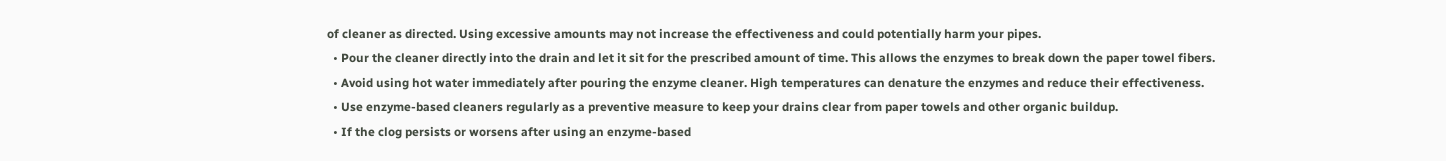of cleaner as directed. Using excessive amounts may not increase the effectiveness and could potentially harm your pipes.
  • Pour the cleaner directly into the drain and let it sit for the prescribed amount of time. This allows the enzymes to break down the paper towel fibers.
  • Avoid using hot water immediately after pouring the enzyme cleaner. High temperatures can denature the enzymes and reduce their effectiveness.
  • Use enzyme-based cleaners regularly as a preventive measure to keep your drains clear from paper towels and other organic buildup.
  • If the clog persists or worsens after using an enzyme-based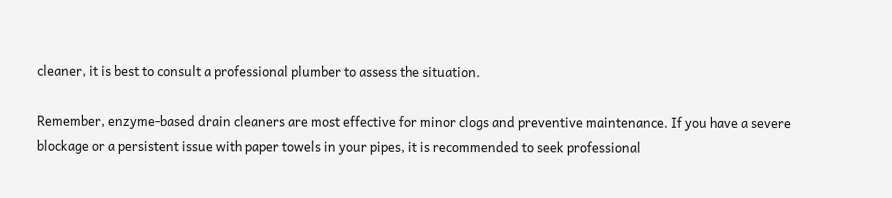cleaner, it is best to consult a professional plumber to assess the situation.

Remember, enzyme-based drain cleaners are most effective for minor clogs and preventive maintenance. If you have a severe blockage or a persistent issue with paper towels in your pipes, it is recommended to seek professional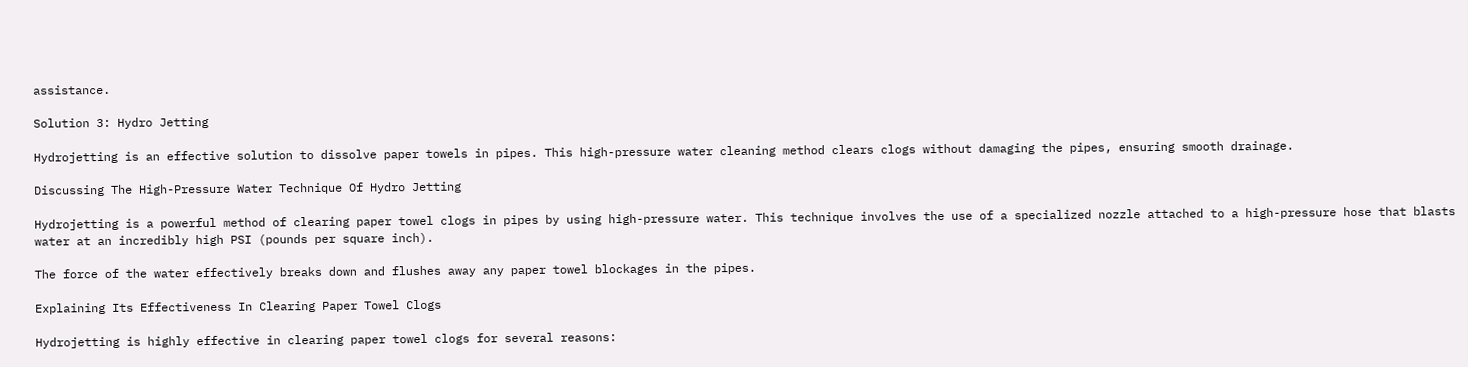assistance.

Solution 3: Hydro Jetting

Hydrojetting is an effective solution to dissolve paper towels in pipes. This high-pressure water cleaning method clears clogs without damaging the pipes, ensuring smooth drainage.

Discussing The High-Pressure Water Technique Of Hydro Jetting

Hydrojetting is a powerful method of clearing paper towel clogs in pipes by using high-pressure water. This technique involves the use of a specialized nozzle attached to a high-pressure hose that blasts water at an incredibly high PSI (pounds per square inch).

The force of the water effectively breaks down and flushes away any paper towel blockages in the pipes.

Explaining Its Effectiveness In Clearing Paper Towel Clogs

Hydrojetting is highly effective in clearing paper towel clogs for several reasons: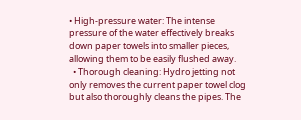• High-pressure water: The intense pressure of the water effectively breaks down paper towels into smaller pieces, allowing them to be easily flushed away.
  • Thorough cleaning: Hydro jetting not only removes the current paper towel clog but also thoroughly cleans the pipes. The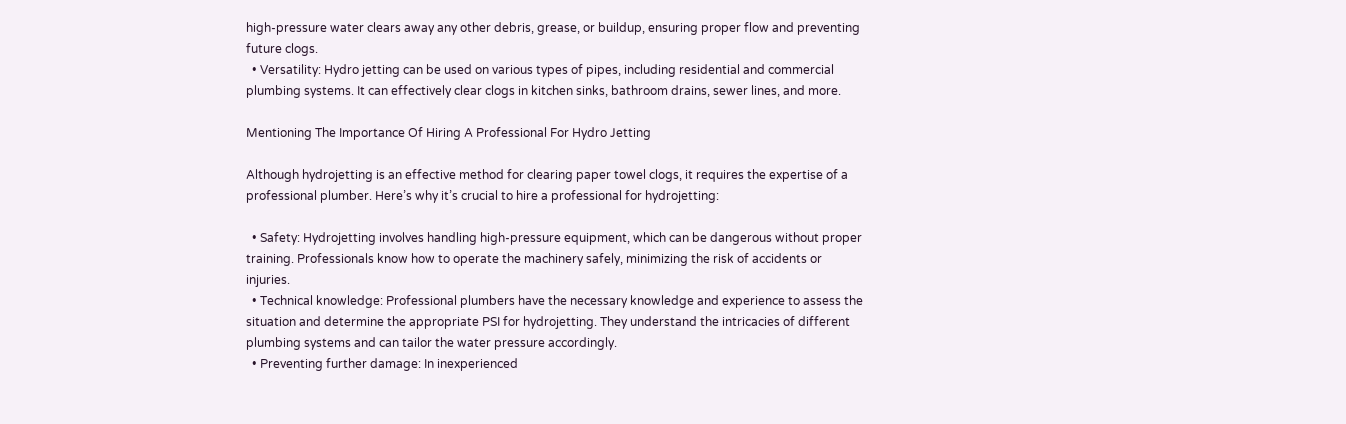high-pressure water clears away any other debris, grease, or buildup, ensuring proper flow and preventing future clogs.
  • Versatility: Hydro jetting can be used on various types of pipes, including residential and commercial plumbing systems. It can effectively clear clogs in kitchen sinks, bathroom drains, sewer lines, and more.

Mentioning The Importance Of Hiring A Professional For Hydro Jetting

Although hydrojetting is an effective method for clearing paper towel clogs, it requires the expertise of a professional plumber. Here’s why it’s crucial to hire a professional for hydrojetting:

  • Safety: Hydrojetting involves handling high-pressure equipment, which can be dangerous without proper training. Professionals know how to operate the machinery safely, minimizing the risk of accidents or injuries.
  • Technical knowledge: Professional plumbers have the necessary knowledge and experience to assess the situation and determine the appropriate PSI for hydrojetting. They understand the intricacies of different plumbing systems and can tailor the water pressure accordingly.
  • Preventing further damage: In inexperienced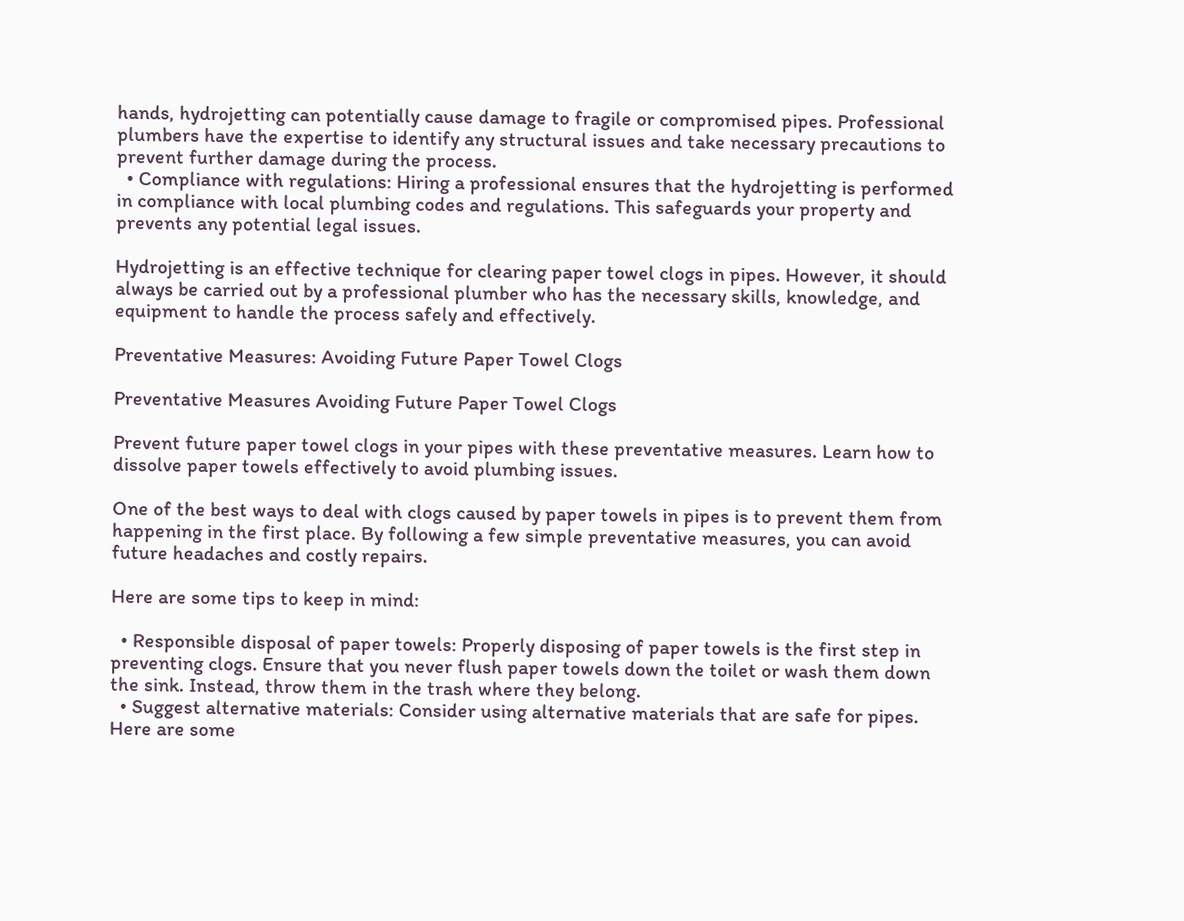hands, hydrojetting can potentially cause damage to fragile or compromised pipes. Professional plumbers have the expertise to identify any structural issues and take necessary precautions to prevent further damage during the process.
  • Compliance with regulations: Hiring a professional ensures that the hydrojetting is performed in compliance with local plumbing codes and regulations. This safeguards your property and prevents any potential legal issues.

Hydrojetting is an effective technique for clearing paper towel clogs in pipes. However, it should always be carried out by a professional plumber who has the necessary skills, knowledge, and equipment to handle the process safely and effectively.

Preventative Measures: Avoiding Future Paper Towel Clogs

Preventative Measures Avoiding Future Paper Towel Clogs

Prevent future paper towel clogs in your pipes with these preventative measures. Learn how to dissolve paper towels effectively to avoid plumbing issues.

One of the best ways to deal with clogs caused by paper towels in pipes is to prevent them from happening in the first place. By following a few simple preventative measures, you can avoid future headaches and costly repairs.

Here are some tips to keep in mind:

  • Responsible disposal of paper towels: Properly disposing of paper towels is the first step in preventing clogs. Ensure that you never flush paper towels down the toilet or wash them down the sink. Instead, throw them in the trash where they belong.
  • Suggest alternative materials: Consider using alternative materials that are safe for pipes. Here are some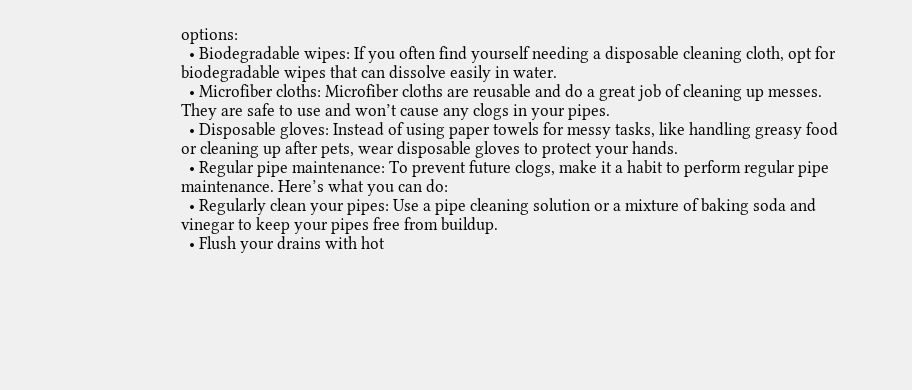options:
  • Biodegradable wipes: If you often find yourself needing a disposable cleaning cloth, opt for biodegradable wipes that can dissolve easily in water.
  • Microfiber cloths: Microfiber cloths are reusable and do a great job of cleaning up messes. They are safe to use and won’t cause any clogs in your pipes.
  • Disposable gloves: Instead of using paper towels for messy tasks, like handling greasy food or cleaning up after pets, wear disposable gloves to protect your hands.
  • Regular pipe maintenance: To prevent future clogs, make it a habit to perform regular pipe maintenance. Here’s what you can do:
  • Regularly clean your pipes: Use a pipe cleaning solution or a mixture of baking soda and vinegar to keep your pipes free from buildup.
  • Flush your drains with hot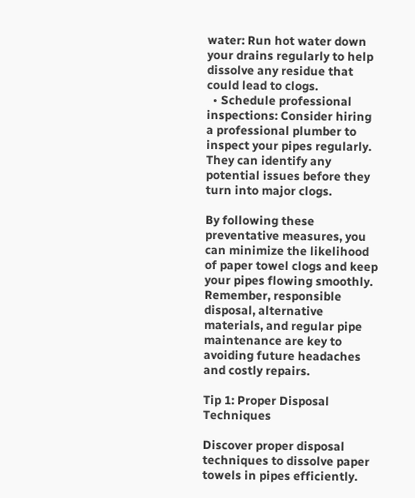water: Run hot water down your drains regularly to help dissolve any residue that could lead to clogs.
  • Schedule professional inspections: Consider hiring a professional plumber to inspect your pipes regularly. They can identify any potential issues before they turn into major clogs.

By following these preventative measures, you can minimize the likelihood of paper towel clogs and keep your pipes flowing smoothly. Remember, responsible disposal, alternative materials, and regular pipe maintenance are key to avoiding future headaches and costly repairs.

Tip 1: Proper Disposal Techniques

Discover proper disposal techniques to dissolve paper towels in pipes efficiently.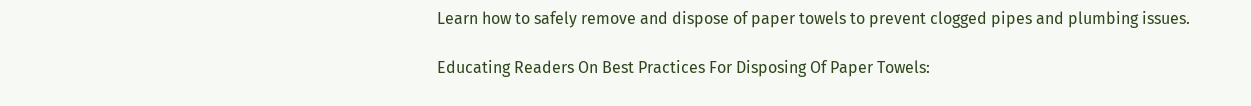Learn how to safely remove and dispose of paper towels to prevent clogged pipes and plumbing issues.

Educating Readers On Best Practices For Disposing Of Paper Towels: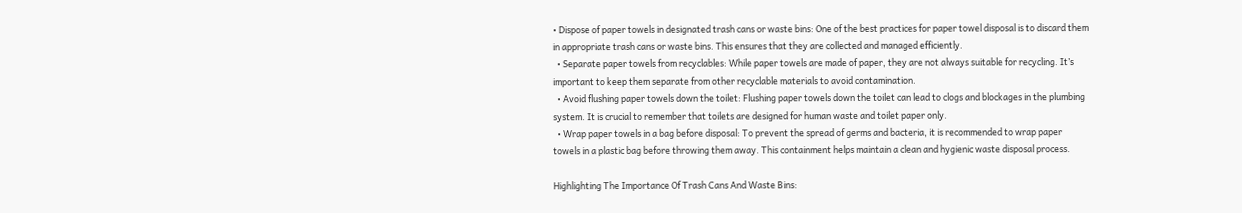• Dispose of paper towels in designated trash cans or waste bins: One of the best practices for paper towel disposal is to discard them in appropriate trash cans or waste bins. This ensures that they are collected and managed efficiently.
  • Separate paper towels from recyclables: While paper towels are made of paper, they are not always suitable for recycling. It’s important to keep them separate from other recyclable materials to avoid contamination.
  • Avoid flushing paper towels down the toilet: Flushing paper towels down the toilet can lead to clogs and blockages in the plumbing system. It is crucial to remember that toilets are designed for human waste and toilet paper only.
  • Wrap paper towels in a bag before disposal: To prevent the spread of germs and bacteria, it is recommended to wrap paper towels in a plastic bag before throwing them away. This containment helps maintain a clean and hygienic waste disposal process.

Highlighting The Importance Of Trash Cans And Waste Bins: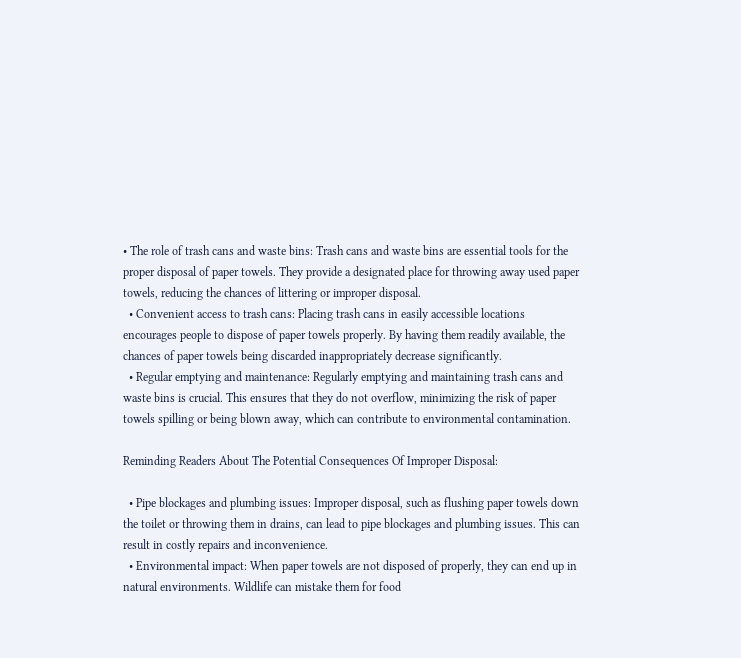• The role of trash cans and waste bins: Trash cans and waste bins are essential tools for the proper disposal of paper towels. They provide a designated place for throwing away used paper towels, reducing the chances of littering or improper disposal.
  • Convenient access to trash cans: Placing trash cans in easily accessible locations encourages people to dispose of paper towels properly. By having them readily available, the chances of paper towels being discarded inappropriately decrease significantly.
  • Regular emptying and maintenance: Regularly emptying and maintaining trash cans and waste bins is crucial. This ensures that they do not overflow, minimizing the risk of paper towels spilling or being blown away, which can contribute to environmental contamination.

Reminding Readers About The Potential Consequences Of Improper Disposal:

  • Pipe blockages and plumbing issues: Improper disposal, such as flushing paper towels down the toilet or throwing them in drains, can lead to pipe blockages and plumbing issues. This can result in costly repairs and inconvenience.
  • Environmental impact: When paper towels are not disposed of properly, they can end up in natural environments. Wildlife can mistake them for food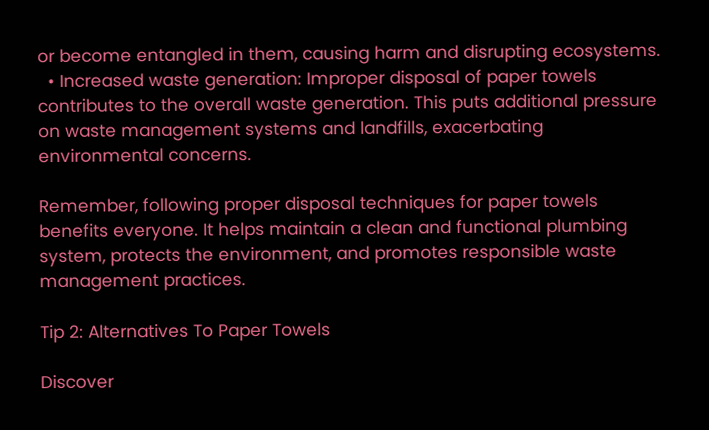or become entangled in them, causing harm and disrupting ecosystems.
  • Increased waste generation: Improper disposal of paper towels contributes to the overall waste generation. This puts additional pressure on waste management systems and landfills, exacerbating environmental concerns.

Remember, following proper disposal techniques for paper towels benefits everyone. It helps maintain a clean and functional plumbing system, protects the environment, and promotes responsible waste management practices.

Tip 2: Alternatives To Paper Towels

Discover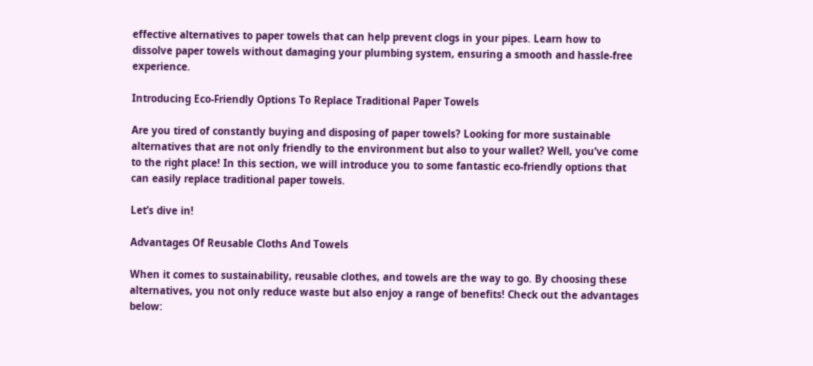effective alternatives to paper towels that can help prevent clogs in your pipes. Learn how to dissolve paper towels without damaging your plumbing system, ensuring a smooth and hassle-free experience.

Introducing Eco-Friendly Options To Replace Traditional Paper Towels

Are you tired of constantly buying and disposing of paper towels? Looking for more sustainable alternatives that are not only friendly to the environment but also to your wallet? Well, you’ve come to the right place! In this section, we will introduce you to some fantastic eco-friendly options that can easily replace traditional paper towels.

Let’s dive in!

Advantages Of Reusable Cloths And Towels

When it comes to sustainability, reusable clothes, and towels are the way to go. By choosing these alternatives, you not only reduce waste but also enjoy a range of benefits! Check out the advantages below: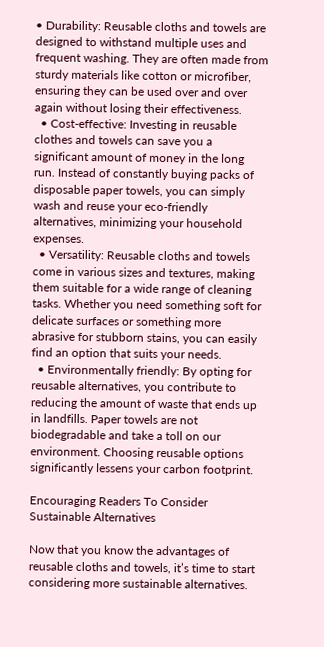• Durability: Reusable cloths and towels are designed to withstand multiple uses and frequent washing. They are often made from sturdy materials like cotton or microfiber, ensuring they can be used over and over again without losing their effectiveness.
  • Cost-effective: Investing in reusable clothes and towels can save you a significant amount of money in the long run. Instead of constantly buying packs of disposable paper towels, you can simply wash and reuse your eco-friendly alternatives, minimizing your household expenses.
  • Versatility: Reusable cloths and towels come in various sizes and textures, making them suitable for a wide range of cleaning tasks. Whether you need something soft for delicate surfaces or something more abrasive for stubborn stains, you can easily find an option that suits your needs.
  • Environmentally friendly: By opting for reusable alternatives, you contribute to reducing the amount of waste that ends up in landfills. Paper towels are not biodegradable and take a toll on our environment. Choosing reusable options significantly lessens your carbon footprint.

Encouraging Readers To Consider Sustainable Alternatives

Now that you know the advantages of reusable cloths and towels, it’s time to start considering more sustainable alternatives.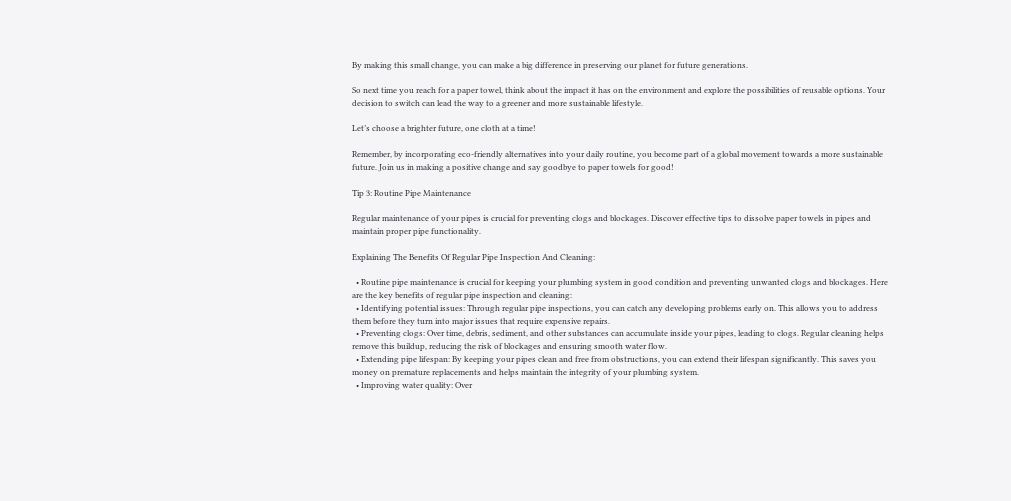By making this small change, you can make a big difference in preserving our planet for future generations.

So next time you reach for a paper towel, think about the impact it has on the environment and explore the possibilities of reusable options. Your decision to switch can lead the way to a greener and more sustainable lifestyle.

Let’s choose a brighter future, one cloth at a time!

Remember, by incorporating eco-friendly alternatives into your daily routine, you become part of a global movement towards a more sustainable future. Join us in making a positive change and say goodbye to paper towels for good!

Tip 3: Routine Pipe Maintenance

Regular maintenance of your pipes is crucial for preventing clogs and blockages. Discover effective tips to dissolve paper towels in pipes and maintain proper pipe functionality.

Explaining The Benefits Of Regular Pipe Inspection And Cleaning:

  • Routine pipe maintenance is crucial for keeping your plumbing system in good condition and preventing unwanted clogs and blockages. Here are the key benefits of regular pipe inspection and cleaning:
  • Identifying potential issues: Through regular pipe inspections, you can catch any developing problems early on. This allows you to address them before they turn into major issues that require expensive repairs.
  • Preventing clogs: Over time, debris, sediment, and other substances can accumulate inside your pipes, leading to clogs. Regular cleaning helps remove this buildup, reducing the risk of blockages and ensuring smooth water flow.
  • Extending pipe lifespan: By keeping your pipes clean and free from obstructions, you can extend their lifespan significantly. This saves you money on premature replacements and helps maintain the integrity of your plumbing system.
  • Improving water quality: Over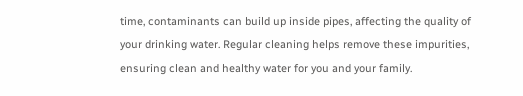time, contaminants can build up inside pipes, affecting the quality of your drinking water. Regular cleaning helps remove these impurities, ensuring clean and healthy water for you and your family.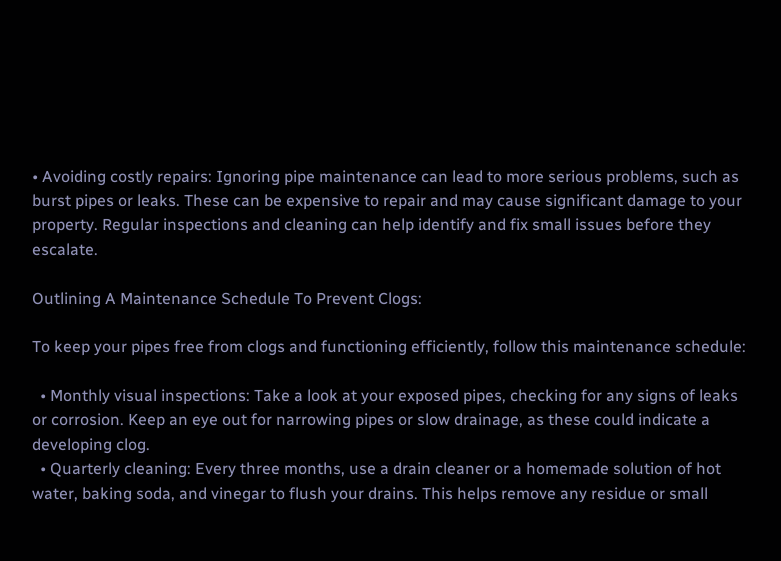• Avoiding costly repairs: Ignoring pipe maintenance can lead to more serious problems, such as burst pipes or leaks. These can be expensive to repair and may cause significant damage to your property. Regular inspections and cleaning can help identify and fix small issues before they escalate.

Outlining A Maintenance Schedule To Prevent Clogs:

To keep your pipes free from clogs and functioning efficiently, follow this maintenance schedule:

  • Monthly visual inspections: Take a look at your exposed pipes, checking for any signs of leaks or corrosion. Keep an eye out for narrowing pipes or slow drainage, as these could indicate a developing clog.
  • Quarterly cleaning: Every three months, use a drain cleaner or a homemade solution of hot water, baking soda, and vinegar to flush your drains. This helps remove any residue or small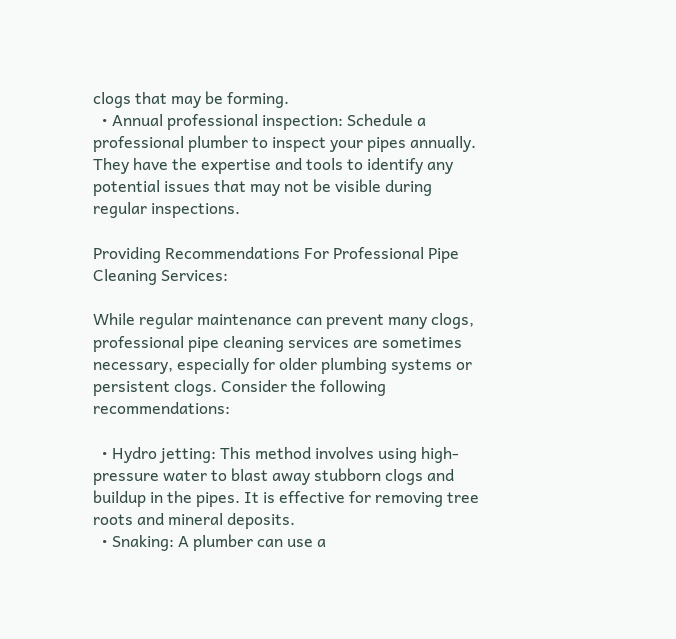clogs that may be forming.
  • Annual professional inspection: Schedule a professional plumber to inspect your pipes annually. They have the expertise and tools to identify any potential issues that may not be visible during regular inspections.

Providing Recommendations For Professional Pipe Cleaning Services:

While regular maintenance can prevent many clogs, professional pipe cleaning services are sometimes necessary, especially for older plumbing systems or persistent clogs. Consider the following recommendations:

  • Hydro jetting: This method involves using high-pressure water to blast away stubborn clogs and buildup in the pipes. It is effective for removing tree roots and mineral deposits.
  • Snaking: A plumber can use a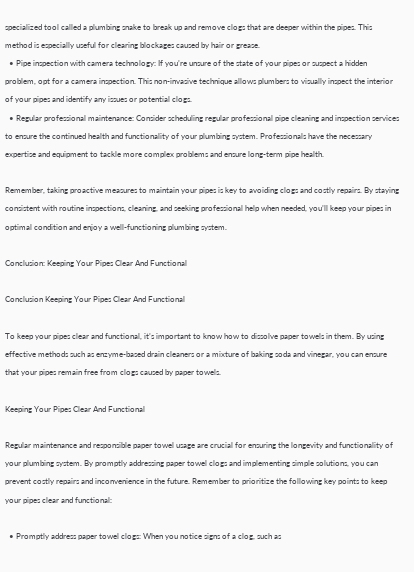specialized tool called a plumbing snake to break up and remove clogs that are deeper within the pipes. This method is especially useful for clearing blockages caused by hair or grease.
  • Pipe inspection with camera technology: If you’re unsure of the state of your pipes or suspect a hidden problem, opt for a camera inspection. This non-invasive technique allows plumbers to visually inspect the interior of your pipes and identify any issues or potential clogs.
  • Regular professional maintenance: Consider scheduling regular professional pipe cleaning and inspection services to ensure the continued health and functionality of your plumbing system. Professionals have the necessary expertise and equipment to tackle more complex problems and ensure long-term pipe health.

Remember, taking proactive measures to maintain your pipes is key to avoiding clogs and costly repairs. By staying consistent with routine inspections, cleaning, and seeking professional help when needed, you’ll keep your pipes in optimal condition and enjoy a well-functioning plumbing system.

Conclusion: Keeping Your Pipes Clear And Functional

Conclusion Keeping Your Pipes Clear And Functional

To keep your pipes clear and functional, it’s important to know how to dissolve paper towels in them. By using effective methods such as enzyme-based drain cleaners or a mixture of baking soda and vinegar, you can ensure that your pipes remain free from clogs caused by paper towels.

Keeping Your Pipes Clear And Functional

Regular maintenance and responsible paper towel usage are crucial for ensuring the longevity and functionality of your plumbing system. By promptly addressing paper towel clogs and implementing simple solutions, you can prevent costly repairs and inconvenience in the future. Remember to prioritize the following key points to keep your pipes clear and functional:

  • Promptly address paper towel clogs: When you notice signs of a clog, such as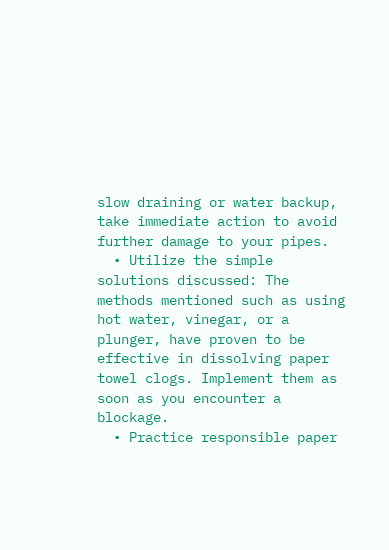slow draining or water backup, take immediate action to avoid further damage to your pipes.
  • Utilize the simple solutions discussed: The methods mentioned such as using hot water, vinegar, or a plunger, have proven to be effective in dissolving paper towel clogs. Implement them as soon as you encounter a blockage.
  • Practice responsible paper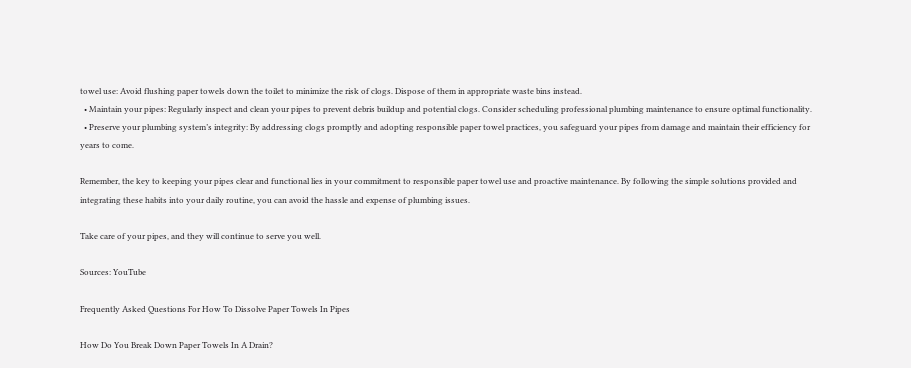towel use: Avoid flushing paper towels down the toilet to minimize the risk of clogs. Dispose of them in appropriate waste bins instead.
  • Maintain your pipes: Regularly inspect and clean your pipes to prevent debris buildup and potential clogs. Consider scheduling professional plumbing maintenance to ensure optimal functionality.
  • Preserve your plumbing system’s integrity: By addressing clogs promptly and adopting responsible paper towel practices, you safeguard your pipes from damage and maintain their efficiency for years to come.

Remember, the key to keeping your pipes clear and functional lies in your commitment to responsible paper towel use and proactive maintenance. By following the simple solutions provided and integrating these habits into your daily routine, you can avoid the hassle and expense of plumbing issues.

Take care of your pipes, and they will continue to serve you well.

Sources: YouTube

Frequently Asked Questions For How To Dissolve Paper Towels In Pipes

How Do You Break Down Paper Towels In A Drain?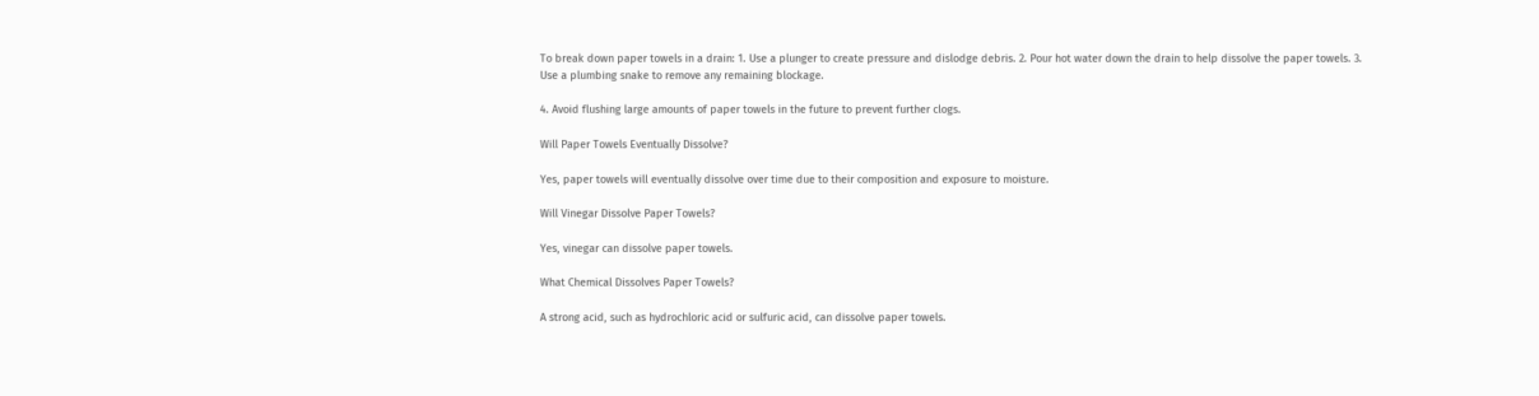To break down paper towels in a drain: 1. Use a plunger to create pressure and dislodge debris. 2. Pour hot water down the drain to help dissolve the paper towels. 3. Use a plumbing snake to remove any remaining blockage.

4. Avoid flushing large amounts of paper towels in the future to prevent further clogs.

Will Paper Towels Eventually Dissolve?

Yes, paper towels will eventually dissolve over time due to their composition and exposure to moisture.

Will Vinegar Dissolve Paper Towels?

Yes, vinegar can dissolve paper towels.

What Chemical Dissolves Paper Towels?

A strong acid, such as hydrochloric acid or sulfuric acid, can dissolve paper towels.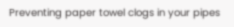Preventing paper towel clogs in your pipes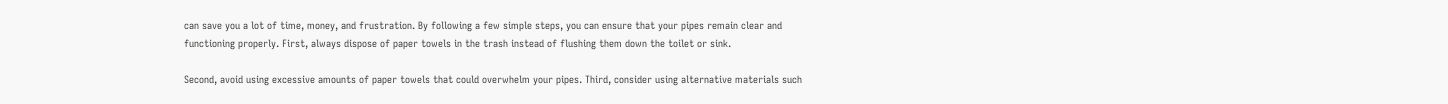can save you a lot of time, money, and frustration. By following a few simple steps, you can ensure that your pipes remain clear and functioning properly. First, always dispose of paper towels in the trash instead of flushing them down the toilet or sink.

Second, avoid using excessive amounts of paper towels that could overwhelm your pipes. Third, consider using alternative materials such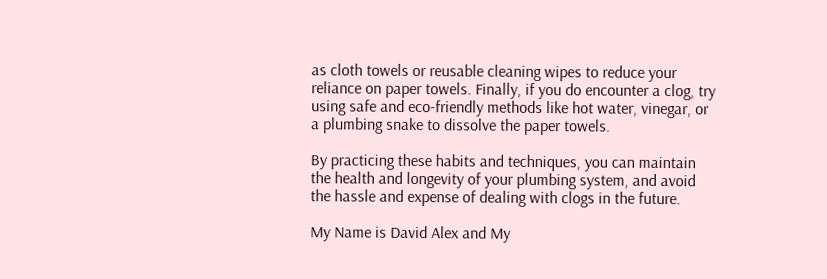as cloth towels or reusable cleaning wipes to reduce your reliance on paper towels. Finally, if you do encounter a clog, try using safe and eco-friendly methods like hot water, vinegar, or a plumbing snake to dissolve the paper towels.

By practicing these habits and techniques, you can maintain the health and longevity of your plumbing system, and avoid the hassle and expense of dealing with clogs in the future.

My Name is David Alex and My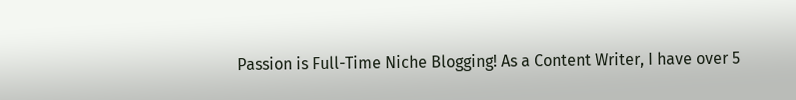Passion is Full-Time Niche Blogging! As a Content Writer, I have over 5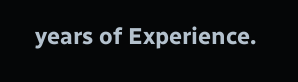years of Experience.